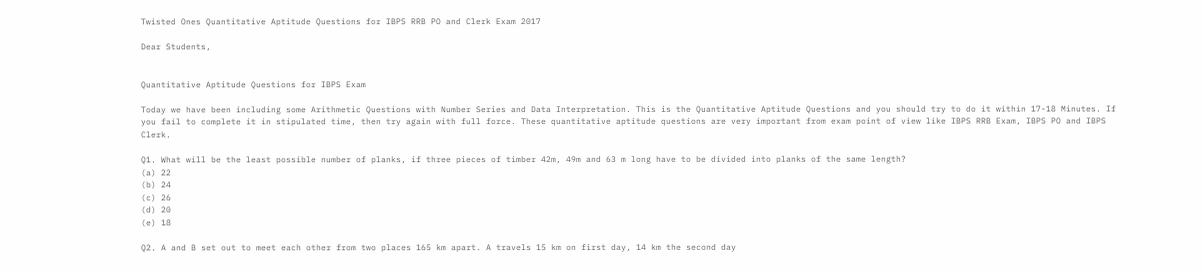Twisted Ones Quantitative Aptitude Questions for IBPS RRB PO and Clerk Exam 2017

Dear Students,


Quantitative Aptitude Questions for IBPS Exam

Today we have been including some Arithmetic Questions with Number Series and Data Interpretation. This is the Quantitative Aptitude Questions and you should try to do it within 17-18 Minutes. If you fail to complete it in stipulated time, then try again with full force. These quantitative aptitude questions are very important from exam point of view like IBPS RRB Exam, IBPS PO and IBPS Clerk.

Q1. What will be the least possible number of planks, if three pieces of timber 42m, 49m and 63 m long have to be divided into planks of the same length?
(a) 22
(b) 24
(c) 26
(d) 20
(e) 18

Q2. A and B set out to meet each other from two places 165 km apart. A travels 15 km on first day, 14 km the second day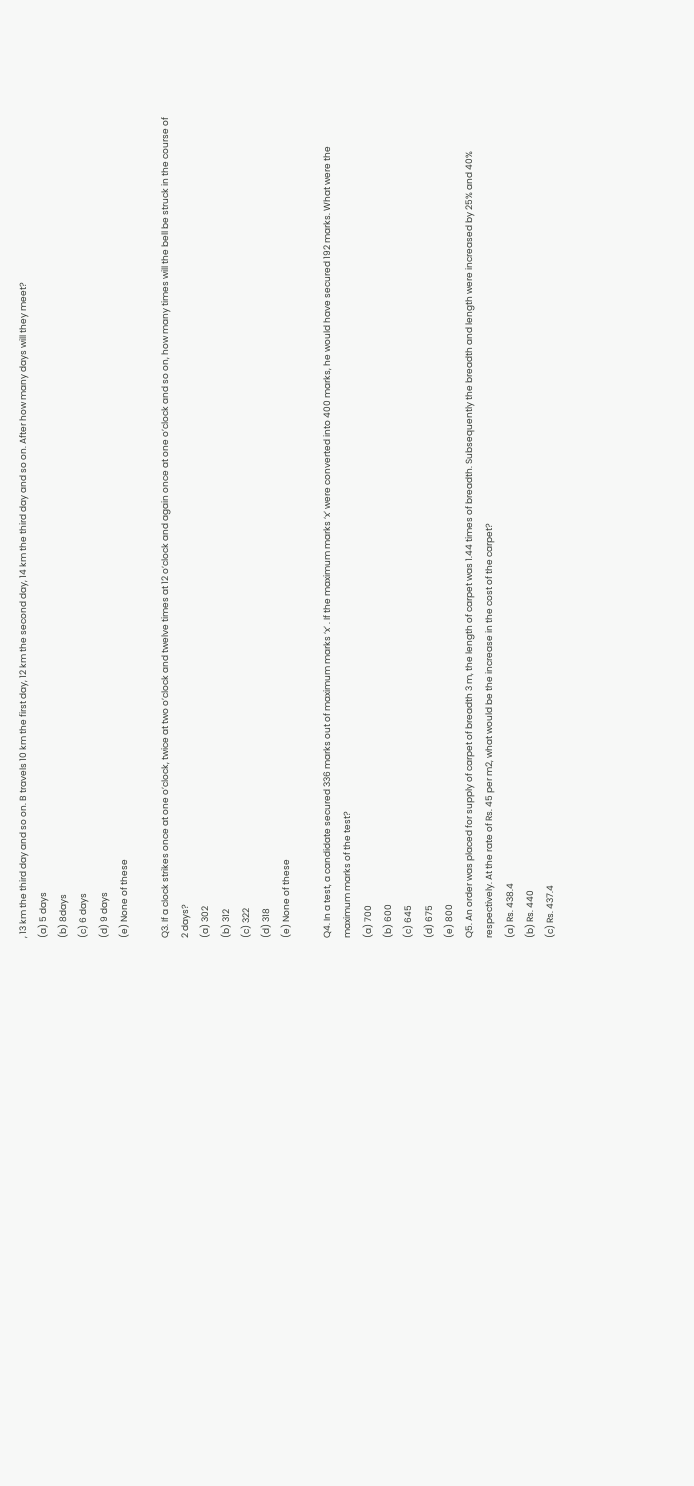, 13 km the third day and so on. B travels 10 km the first day, 12 km the second day, 14 km the third day and so on. After how many days will they meet?
(a) 5 days
(b) 8days
(c) 6 days
(d) 9 days
(e) None of these

Q3. If a clock strikes once at one o’clock, twice at two o’clock and twelve times at 12 o’clock and again once at one o’clock and so on, how many times will the bell be struck in the course of 2 days?
(a) 302
(b) 312
(c) 322
(d) 318
(e) None of these

Q4. In a test, a candidate secured 336 marks out of maximum marks ‘x’ . If the maximum marks ‘x’ were converted into 400 marks, he would have secured 192 marks. What were the maximum marks of the test?
(a) 700
(b) 600
(c) 645
(d) 675
(e) 800
Q5. An order was placed for supply of carpet of breadth 3 m, the length of carpet was 1.44 times of breadth. Subsequently the breadth and length were increased by 25% and 40% respectively. At the rate of Rs. 45 per m2, what would be the increase in the cost of the carpet?
(a) Rs. 438.4
(b) Rs. 440
(c) Rs. 437.4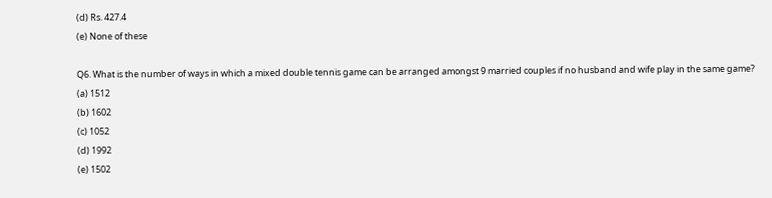(d) Rs. 427.4
(e) None of these

Q6. What is the number of ways in which a mixed double tennis game can be arranged amongst 9 married couples if no husband and wife play in the same game?
(a) 1512
(b) 1602
(c) 1052
(d) 1992
(e) 1502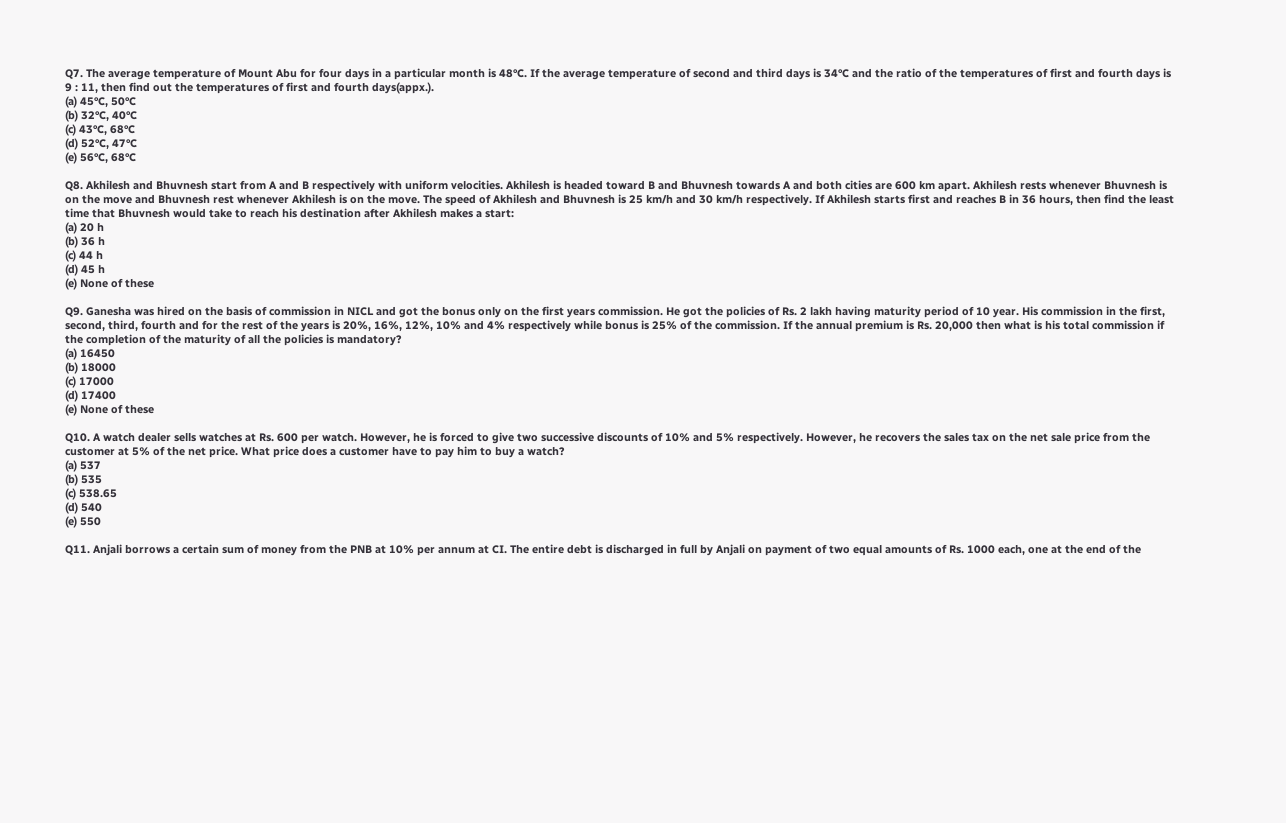Q7. The average temperature of Mount Abu for four days in a particular month is 48°C. If the average temperature of second and third days is 34°C and the ratio of the temperatures of first and fourth days is 9 : 11, then find out the temperatures of first and fourth days(appx.).
(a) 45°C, 50°C
(b) 32°C, 40°C
(c) 43°C, 68°C
(d) 52°C, 47°C
(e) 56°C, 68°C

Q8. Akhilesh and Bhuvnesh start from A and B respectively with uniform velocities. Akhilesh is headed toward B and Bhuvnesh towards A and both cities are 600 km apart. Akhilesh rests whenever Bhuvnesh is on the move and Bhuvnesh rest whenever Akhilesh is on the move. The speed of Akhilesh and Bhuvnesh is 25 km/h and 30 km/h respectively. If Akhilesh starts first and reaches B in 36 hours, then find the least time that Bhuvnesh would take to reach his destination after Akhilesh makes a start:
(a) 20 h
(b) 36 h
(c) 44 h
(d) 45 h
(e) None of these

Q9. Ganesha was hired on the basis of commission in NICL and got the bonus only on the first years commission. He got the policies of Rs. 2 lakh having maturity period of 10 year. His commission in the first, second, third, fourth and for the rest of the years is 20%, 16%, 12%, 10% and 4% respectively while bonus is 25% of the commission. If the annual premium is Rs. 20,000 then what is his total commission if the completion of the maturity of all the policies is mandatory?
(a) 16450
(b) 18000
(c) 17000
(d) 17400
(e) None of these

Q10. A watch dealer sells watches at Rs. 600 per watch. However, he is forced to give two successive discounts of 10% and 5% respectively. However, he recovers the sales tax on the net sale price from the customer at 5% of the net price. What price does a customer have to pay him to buy a watch?
(a) 537
(b) 535
(c) 538.65
(d) 540
(e) 550

Q11. Anjali borrows a certain sum of money from the PNB at 10% per annum at CI. The entire debt is discharged in full by Anjali on payment of two equal amounts of Rs. 1000 each, one at the end of the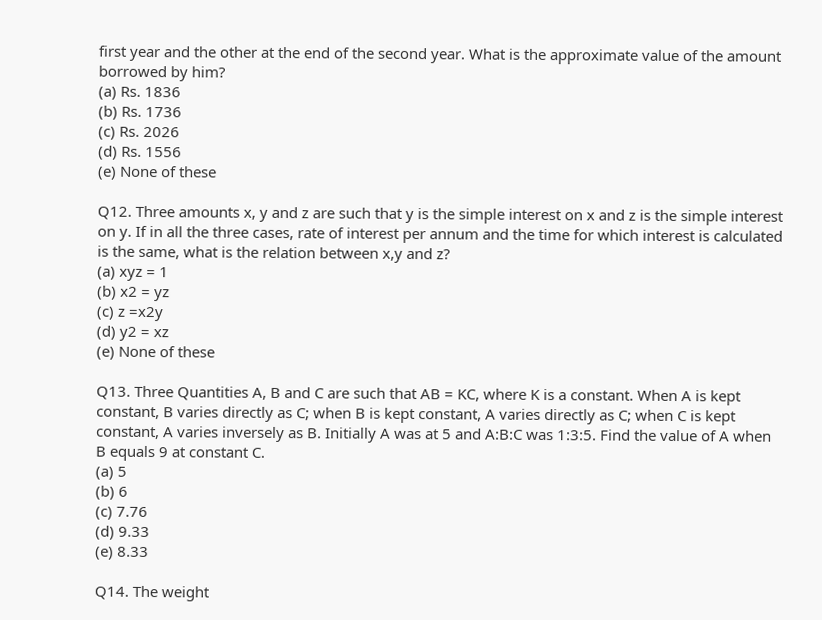first year and the other at the end of the second year. What is the approximate value of the amount borrowed by him?
(a) Rs. 1836
(b) Rs. 1736
(c) Rs. 2026
(d) Rs. 1556
(e) None of these

Q12. Three amounts x, y and z are such that y is the simple interest on x and z is the simple interest  on y. If in all the three cases, rate of interest per annum and the time for which interest is calculated  is the same, what is the relation between x,y and z?
(a) xyz = 1
(b) x2 = yz
(c) z =x2y
(d) y2 = xz
(e) None of these

Q13. Three Quantities A, B and C are such that AB = KC, where K is a constant. When A is kept constant, B varies directly as C; when B is kept constant, A varies directly as C; when C is kept constant, A varies inversely as B. Initially A was at 5 and A:B:C was 1:3:5. Find the value of A when B equals 9 at constant C.
(a) 5
(b) 6
(c) 7.76
(d) 9.33
(e) 8.33

Q14. The weight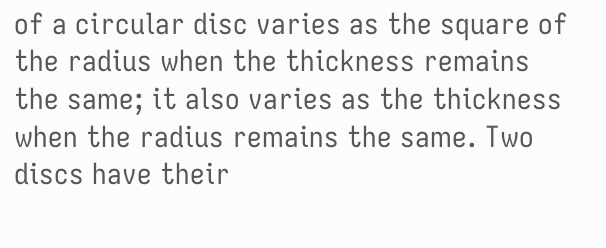of a circular disc varies as the square of the radius when the thickness remains the same; it also varies as the thickness when the radius remains the same. Two discs have their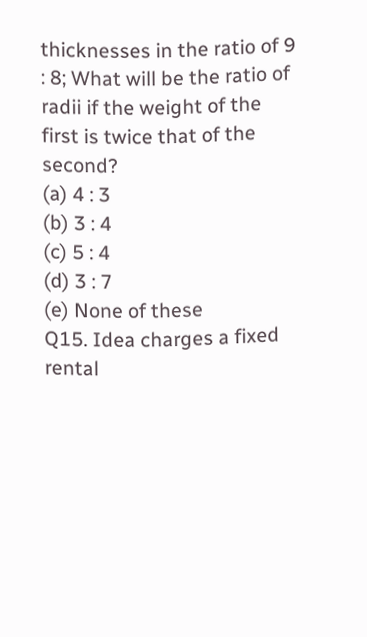thicknesses in the ratio of 9 : 8; What will be the ratio of radii if the weight of the first is twice that of the second?
(a) 4 : 3
(b) 3 : 4
(c) 5 : 4
(d) 3 : 7
(e) None of these
Q15. Idea charges a fixed rental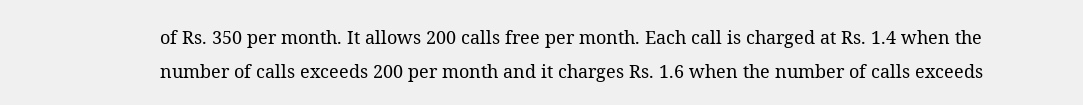of Rs. 350 per month. It allows 200 calls free per month. Each call is charged at Rs. 1.4 when the number of calls exceeds 200 per month and it charges Rs. 1.6 when the number of calls exceeds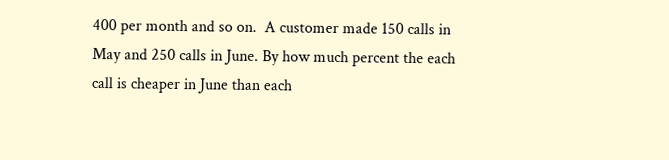400 per month and so on.  A customer made 150 calls in May and 250 calls in June. By how much percent the each call is cheaper in June than each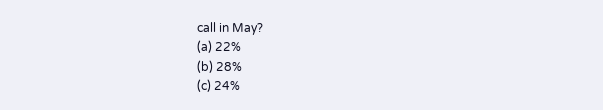call in May?
(a) 22%
(b) 28%
(c) 24%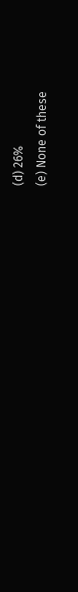(d) 26%
(e) None of these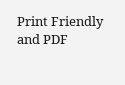Print Friendly and PDF